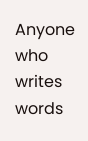Anyone who writes words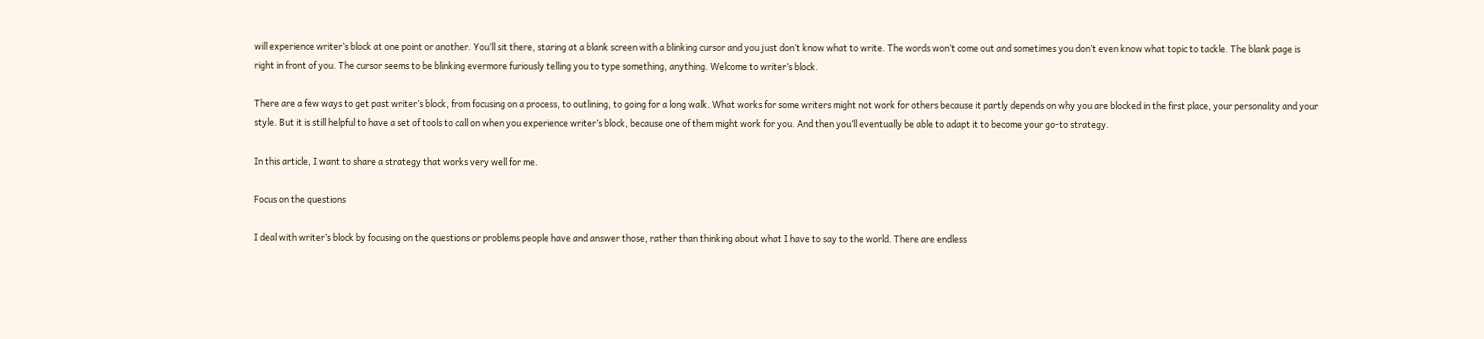will experience writer’s block at one point or another. You’ll sit there, staring at a blank screen with a blinking cursor and you just don’t know what to write. The words won’t come out and sometimes you don’t even know what topic to tackle. The blank page is right in front of you. The cursor seems to be blinking evermore furiously telling you to type something, anything. Welcome to writer’s block.

There are a few ways to get past writer’s block, from focusing on a process, to outlining, to going for a long walk. What works for some writers might not work for others because it partly depends on why you are blocked in the first place, your personality and your style. But it is still helpful to have a set of tools to call on when you experience writer’s block, because one of them might work for you. And then you’ll eventually be able to adapt it to become your go-to strategy.

In this article, I want to share a strategy that works very well for me.

Focus on the questions

I deal with writer’s block by focusing on the questions or problems people have and answer those, rather than thinking about what I have to say to the world. There are endless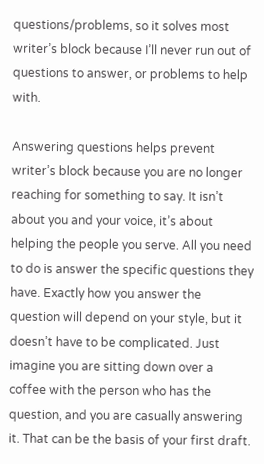questions/problems, so it solves most writer’s block because I’ll never run out of questions to answer, or problems to help with.

Answering questions helps prevent writer’s block because you are no longer reaching for something to say. It isn’t about you and your voice, it’s about helping the people you serve. All you need to do is answer the specific questions they have. Exactly how you answer the question will depend on your style, but it doesn’t have to be complicated. Just imagine you are sitting down over a coffee with the person who has the question, and you are casually answering it. That can be the basis of your first draft.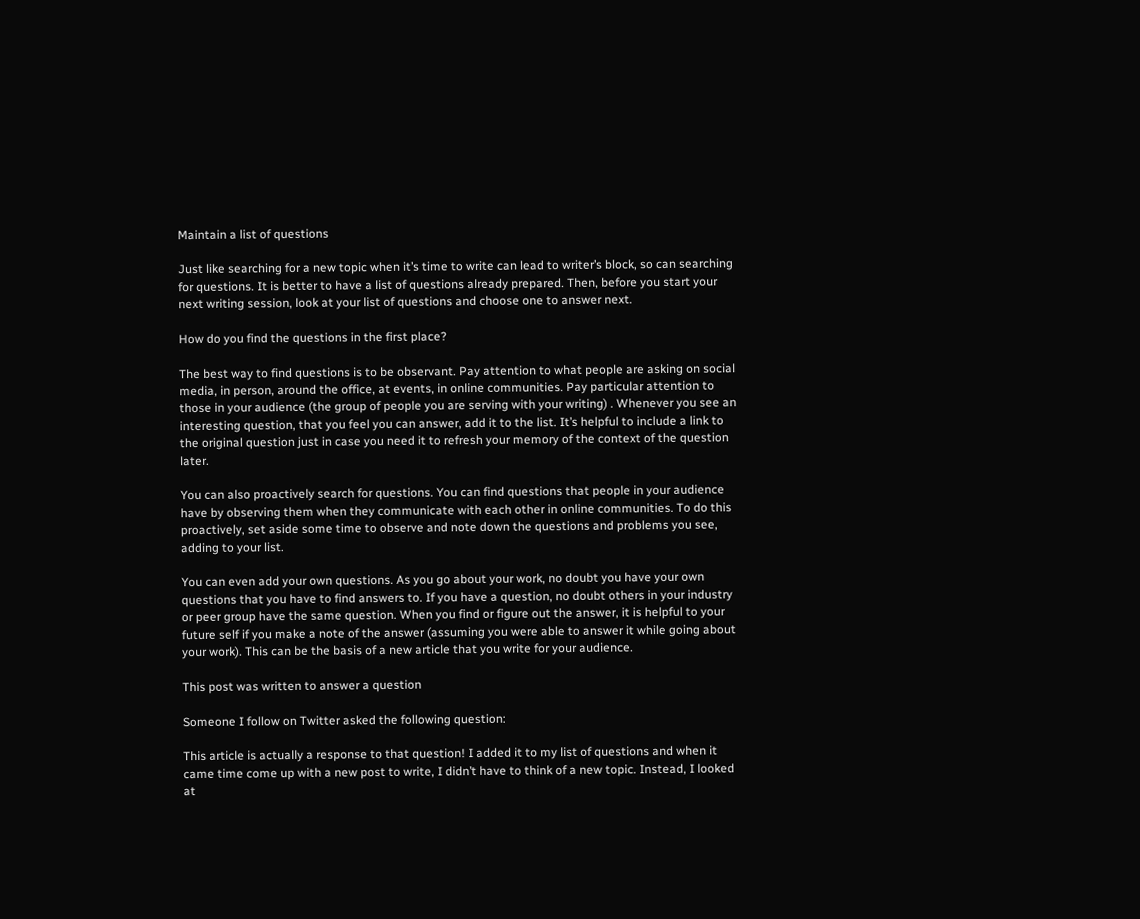Maintain a list of questions

Just like searching for a new topic when it’s time to write can lead to writer’s block, so can searching for questions. It is better to have a list of questions already prepared. Then, before you start your next writing session, look at your list of questions and choose one to answer next.

How do you find the questions in the first place?

The best way to find questions is to be observant. Pay attention to what people are asking on social media, in person, around the office, at events, in online communities. Pay particular attention to those in your audience (the group of people you are serving with your writing) . Whenever you see an interesting question, that you feel you can answer, add it to the list. It’s helpful to include a link to the original question just in case you need it to refresh your memory of the context of the question later.

You can also proactively search for questions. You can find questions that people in your audience have by observing them when they communicate with each other in online communities. To do this proactively, set aside some time to observe and note down the questions and problems you see, adding to your list.

You can even add your own questions. As you go about your work, no doubt you have your own questions that you have to find answers to. If you have a question, no doubt others in your industry or peer group have the same question. When you find or figure out the answer, it is helpful to your future self if you make a note of the answer (assuming you were able to answer it while going about your work). This can be the basis of a new article that you write for your audience.

This post was written to answer a question

Someone I follow on Twitter asked the following question:

This article is actually a response to that question! I added it to my list of questions and when it came time come up with a new post to write, I didn’t have to think of a new topic. Instead, I looked at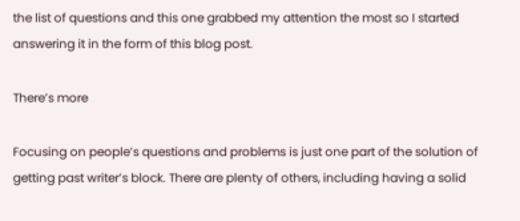the list of questions and this one grabbed my attention the most so I started answering it in the form of this blog post.

There’s more

Focusing on people’s questions and problems is just one part of the solution of getting past writer’s block. There are plenty of others, including having a solid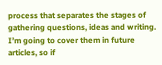process that separates the stages of gathering questions, ideas and writing. I’m going to cover them in future articles, so if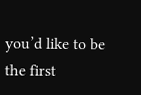you’d like to be the first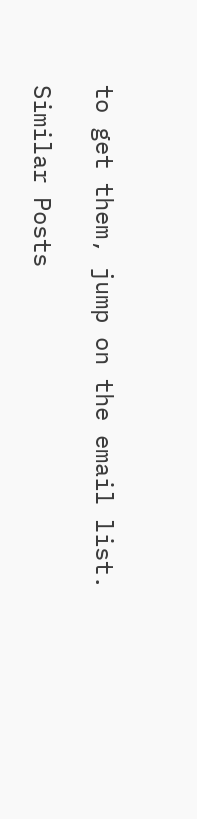to get them, jump on the email list.

Similar Posts